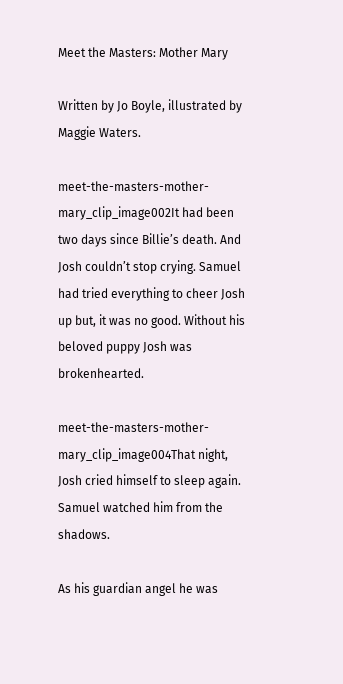Meet the Masters: Mother Mary

Written by Jo Boyle, illustrated by Maggie Waters.

meet-the-masters-mother-mary_clip_image002It had been two days since Billie’s death. And Josh couldn’t stop crying. Samuel had tried everything to cheer Josh up but, it was no good. Without his beloved puppy Josh was brokenhearted.

meet-the-masters-mother-mary_clip_image004That night, Josh cried himself to sleep again. Samuel watched him from the shadows.

As his guardian angel he was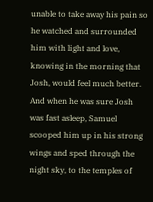unable to take away his pain so he watched and surrounded him with light and love, knowing in the morning that Josh, would feel much better. And when he was sure Josh was fast asleep, Samuel scooped him up in his strong wings and sped through the night sky, to the temples of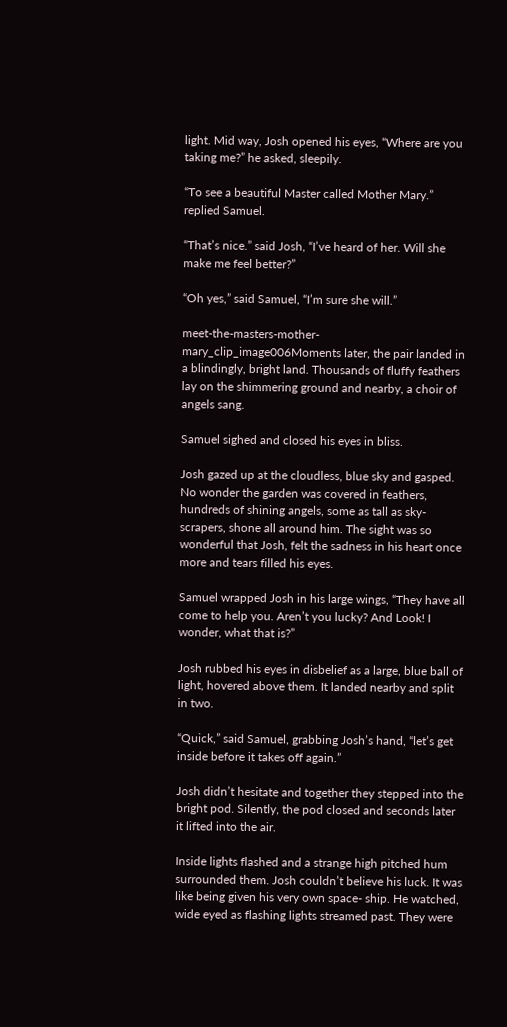light. Mid way, Josh opened his eyes, “Where are you taking me?” he asked, sleepily.

“To see a beautiful Master called Mother Mary.” replied Samuel.

“That’s nice.” said Josh, “I’ve heard of her. Will she make me feel better?”

“Oh yes,” said Samuel, “I’m sure she will.”

meet-the-masters-mother-mary_clip_image006Moments later, the pair landed in a blindingly, bright land. Thousands of fluffy feathers lay on the shimmering ground and nearby, a choir of angels sang.

Samuel sighed and closed his eyes in bliss.

Josh gazed up at the cloudless, blue sky and gasped. No wonder the garden was covered in feathers, hundreds of shining angels, some as tall as sky-scrapers, shone all around him. The sight was so wonderful that Josh, felt the sadness in his heart once more and tears filled his eyes.

Samuel wrapped Josh in his large wings, “They have all come to help you. Aren’t you lucky? And Look! I wonder, what that is?”

Josh rubbed his eyes in disbelief as a large, blue ball of light, hovered above them. It landed nearby and split in two.

“Quick,” said Samuel, grabbing Josh’s hand, “let’s get inside before it takes off again.”

Josh didn’t hesitate and together they stepped into the bright pod. Silently, the pod closed and seconds later it lifted into the air.

Inside lights flashed and a strange high pitched hum surrounded them. Josh couldn’t believe his luck. It was like being given his very own space- ship. He watched, wide eyed as flashing lights streamed past. They were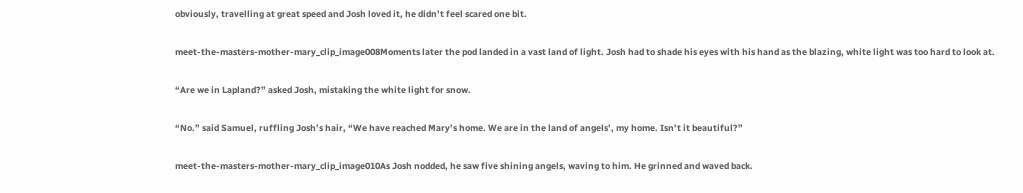obviously, travelling at great speed and Josh loved it, he didn’t feel scared one bit.

meet-the-masters-mother-mary_clip_image008Moments later the pod landed in a vast land of light. Josh had to shade his eyes with his hand as the blazing, white light was too hard to look at.

“Are we in Lapland?” asked Josh, mistaking the white light for snow.

“No.” said Samuel, ruffling Josh’s hair, “We have reached Mary’s home. We are in the land of angels’, my home. Isn’t it beautiful?”

meet-the-masters-mother-mary_clip_image010As Josh nodded, he saw five shining angels, waving to him. He grinned and waved back.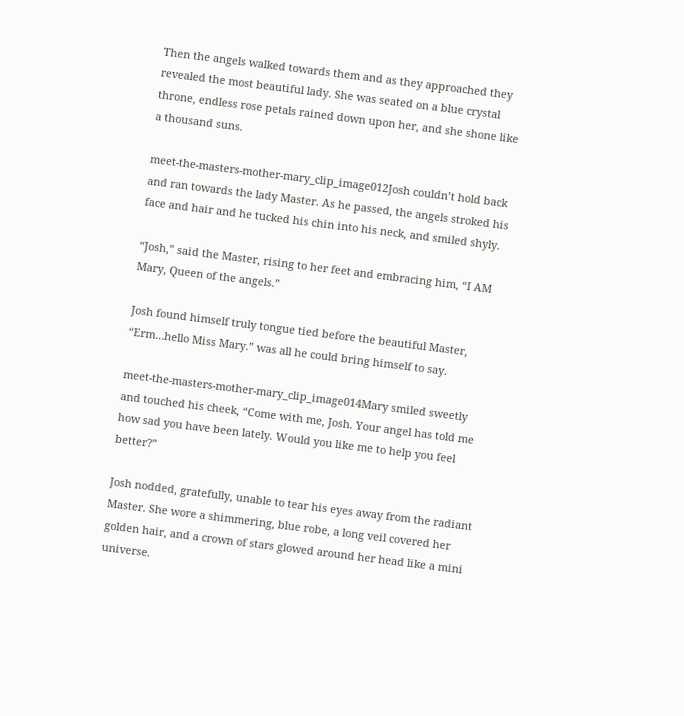Then the angels walked towards them and as they approached they revealed the most beautiful lady. She was seated on a blue crystal throne, endless rose petals rained down upon her, and she shone like a thousand suns.

meet-the-masters-mother-mary_clip_image012Josh couldn’t hold back and ran towards the lady Master. As he passed, the angels stroked his face and hair and he tucked his chin into his neck, and smiled shyly.

“Josh,” said the Master, rising to her feet and embracing him, “I AM Mary, Queen of the angels.”

Josh found himself truly tongue tied before the beautiful Master, “Erm…hello Miss Mary.” was all he could bring himself to say.

meet-the-masters-mother-mary_clip_image014Mary smiled sweetly and touched his cheek, “Come with me, Josh. Your angel has told me how sad you have been lately. Would you like me to help you feel better?”

Josh nodded, gratefully, unable to tear his eyes away from the radiant Master. She wore a shimmering, blue robe, a long veil covered her golden hair, and a crown of stars glowed around her head like a mini universe.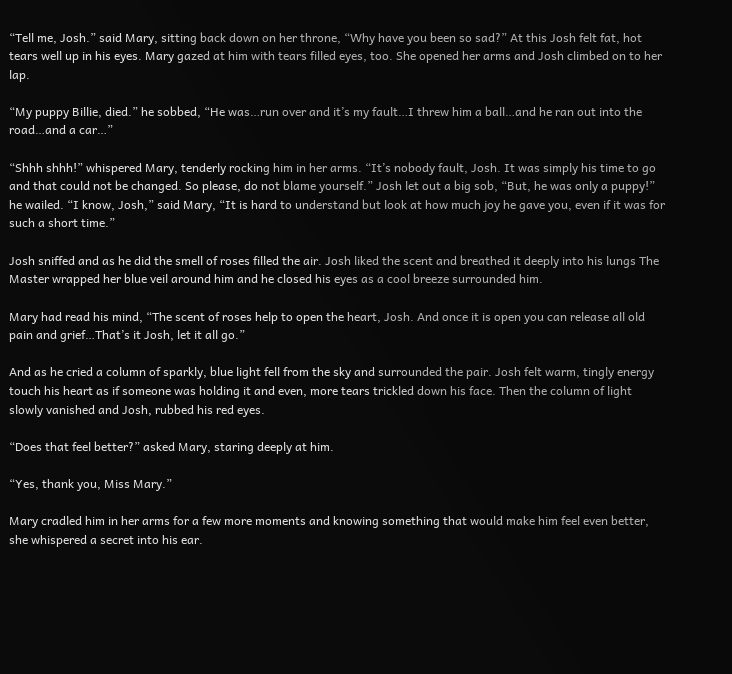“Tell me, Josh.” said Mary, sitting back down on her throne, “Why have you been so sad?” At this Josh felt fat, hot tears well up in his eyes. Mary gazed at him with tears filled eyes, too. She opened her arms and Josh climbed on to her lap.

“My puppy Billie, died.” he sobbed, “He was…run over and it’s my fault…I threw him a ball…and he ran out into the road…and a car…”

“Shhh shhh!” whispered Mary, tenderly rocking him in her arms. “It’s nobody fault, Josh. It was simply his time to go and that could not be changed. So please, do not blame yourself.” Josh let out a big sob, “But, he was only a puppy!” he wailed. “I know, Josh,” said Mary, “It is hard to understand but look at how much joy he gave you, even if it was for such a short time.”

Josh sniffed and as he did the smell of roses filled the air. Josh liked the scent and breathed it deeply into his lungs The Master wrapped her blue veil around him and he closed his eyes as a cool breeze surrounded him.

Mary had read his mind, “The scent of roses help to open the heart, Josh. And once it is open you can release all old pain and grief…That’s it Josh, let it all go.”

And as he cried a column of sparkly, blue light fell from the sky and surrounded the pair. Josh felt warm, tingly energy touch his heart as if someone was holding it and even, more tears trickled down his face. Then the column of light slowly vanished and Josh, rubbed his red eyes.

“Does that feel better?” asked Mary, staring deeply at him.

“Yes, thank you, Miss Mary.”

Mary cradled him in her arms for a few more moments and knowing something that would make him feel even better, she whispered a secret into his ear.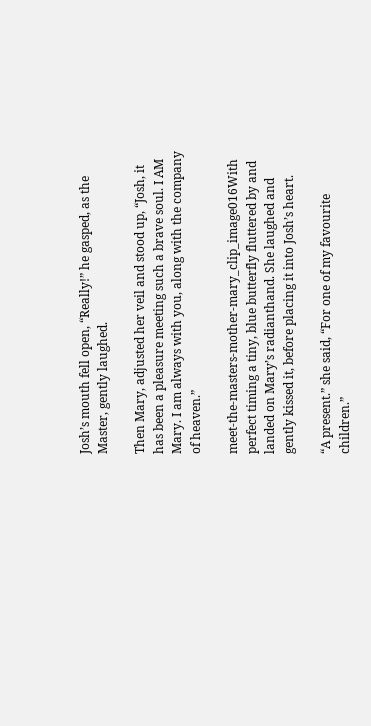Josh’s mouth fell open, “Really!” he gasped, as the Master, gently laughed.

Then Mary, adjusted her veil and stood up, “Josh, it has been a pleasure meeting such a brave soul. I AM Mary. I am always with you, along with the company of heaven.”

meet-the-masters-mother-mary_clip_image016With perfect timing a tiny, blue butterfly fluttered by and landed on Mary’s radianthand. She laughed and gently kissed it, before placing it into Josh’s heart.

“A present.” she said, “For one of my favourite children.”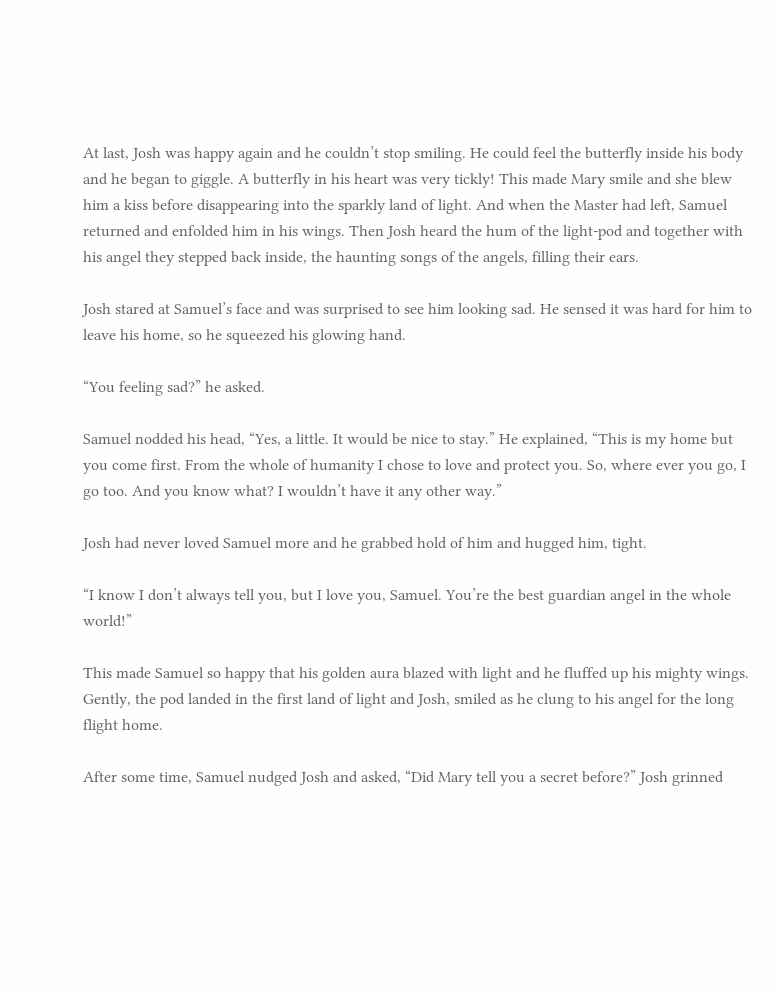At last, Josh was happy again and he couldn’t stop smiling. He could feel the butterfly inside his body and he began to giggle. A butterfly in his heart was very tickly! This made Mary smile and she blew him a kiss before disappearing into the sparkly land of light. And when the Master had left, Samuel returned and enfolded him in his wings. Then Josh heard the hum of the light-pod and together with his angel they stepped back inside, the haunting songs of the angels, filling their ears.

Josh stared at Samuel’s face and was surprised to see him looking sad. He sensed it was hard for him to leave his home, so he squeezed his glowing hand.

“You feeling sad?” he asked.

Samuel nodded his head, “Yes, a little. It would be nice to stay.” He explained, “This is my home but you come first. From the whole of humanity I chose to love and protect you. So, where ever you go, I go too. And you know what? I wouldn’t have it any other way.”

Josh had never loved Samuel more and he grabbed hold of him and hugged him, tight.

“I know I don’t always tell you, but I love you, Samuel. You’re the best guardian angel in the whole world!”

This made Samuel so happy that his golden aura blazed with light and he fluffed up his mighty wings. Gently, the pod landed in the first land of light and Josh, smiled as he clung to his angel for the long flight home.

After some time, Samuel nudged Josh and asked, “Did Mary tell you a secret before?” Josh grinned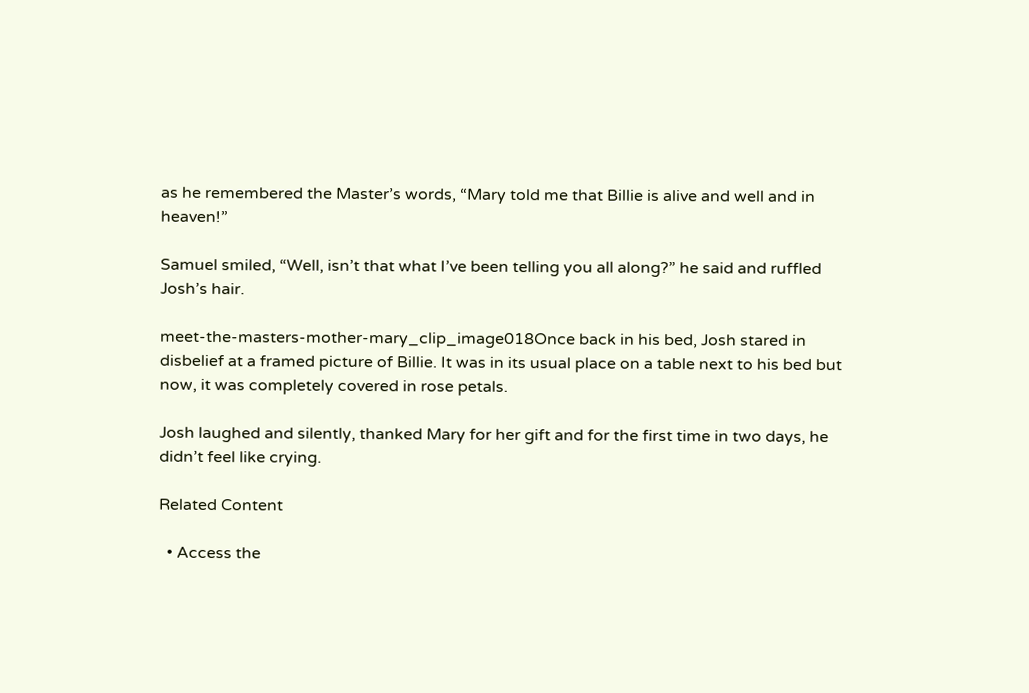as he remembered the Master’s words, “Mary told me that Billie is alive and well and in heaven!”

Samuel smiled, “Well, isn’t that what I’ve been telling you all along?” he said and ruffled Josh’s hair.

meet-the-masters-mother-mary_clip_image018Once back in his bed, Josh stared in disbelief at a framed picture of Billie. It was in its usual place on a table next to his bed but now, it was completely covered in rose petals.

Josh laughed and silently, thanked Mary for her gift and for the first time in two days, he didn’t feel like crying.

Related Content

  • Access the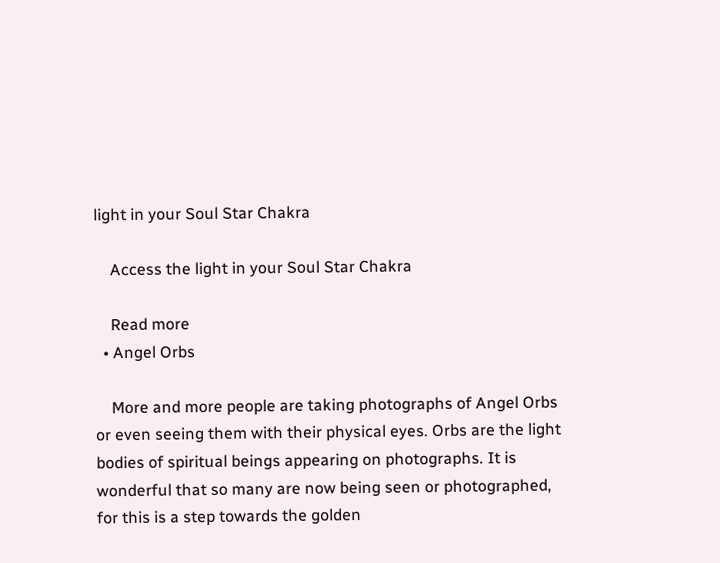light in your Soul Star Chakra

    Access the light in your Soul Star Chakra

    Read more
  • Angel Orbs

    More and more people are taking photographs of Angel Orbs or even seeing them with their physical eyes. Orbs are the light bodies of spiritual beings appearing on photographs. It is wonderful that so many are now being seen or photographed, for this is a step towards the golden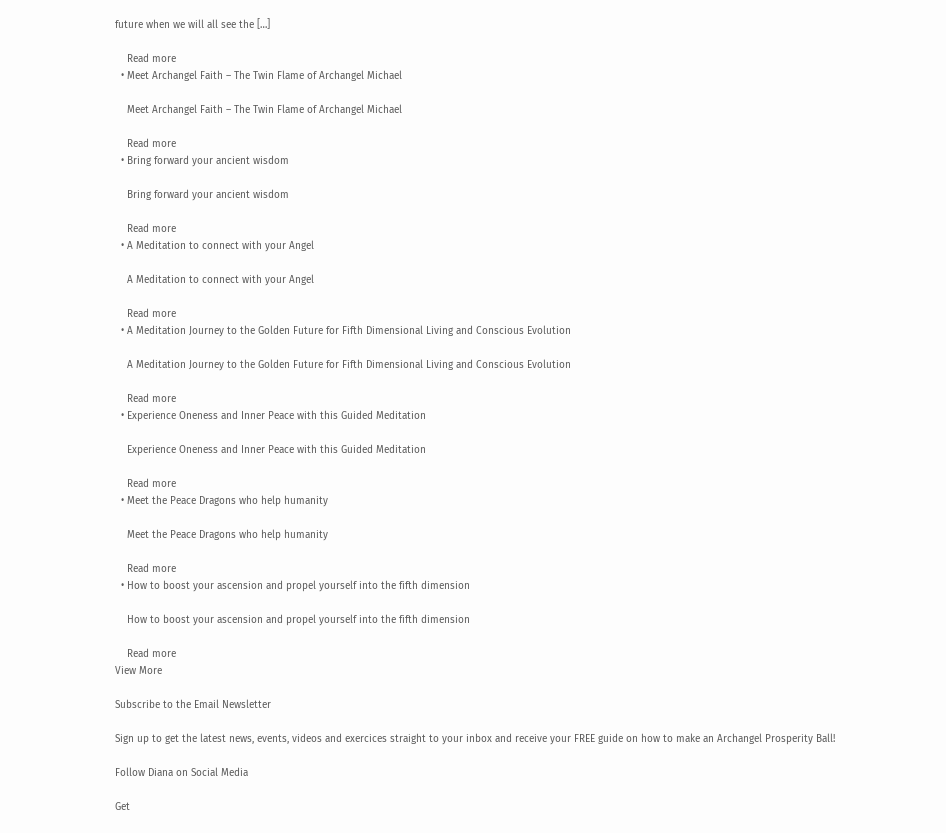future when we will all see the […]

    Read more
  • Meet Archangel Faith – The Twin Flame of Archangel Michael

    Meet Archangel Faith – The Twin Flame of Archangel Michael

    Read more
  • Bring forward your ancient wisdom

    Bring forward your ancient wisdom

    Read more
  • A Meditation to connect with your Angel

    A Meditation to connect with your Angel

    Read more
  • A Meditation Journey to the Golden Future for Fifth Dimensional Living and Conscious Evolution

    A Meditation Journey to the Golden Future for Fifth Dimensional Living and Conscious Evolution

    Read more
  • Experience Oneness and Inner Peace with this Guided Meditation

    Experience Oneness and Inner Peace with this Guided Meditation

    Read more
  • Meet the Peace Dragons who help humanity

    Meet the Peace Dragons who help humanity

    Read more
  • How to boost your ascension and propel yourself into the fifth dimension

    How to boost your ascension and propel yourself into the fifth dimension

    Read more
View More

Subscribe to the Email Newsletter

Sign up to get the latest news, events, videos and exercices straight to your inbox and receive your FREE guide on how to make an Archangel Prosperity Ball!

Follow Diana on Social Media

Get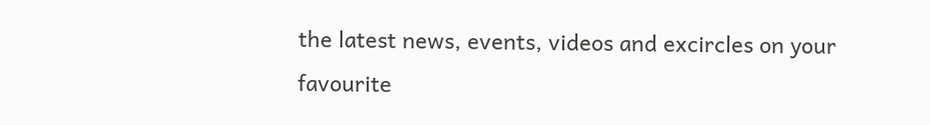the latest news, events, videos and excircles on your favourite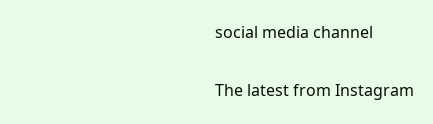social media channel

The latest from Instagram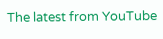The latest from YouTube